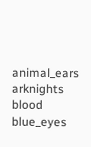animal_ears arknights blood blue_eyes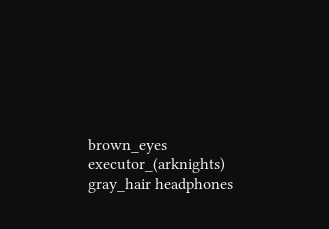brown_eyes executor_(arknights) gray_hair headphones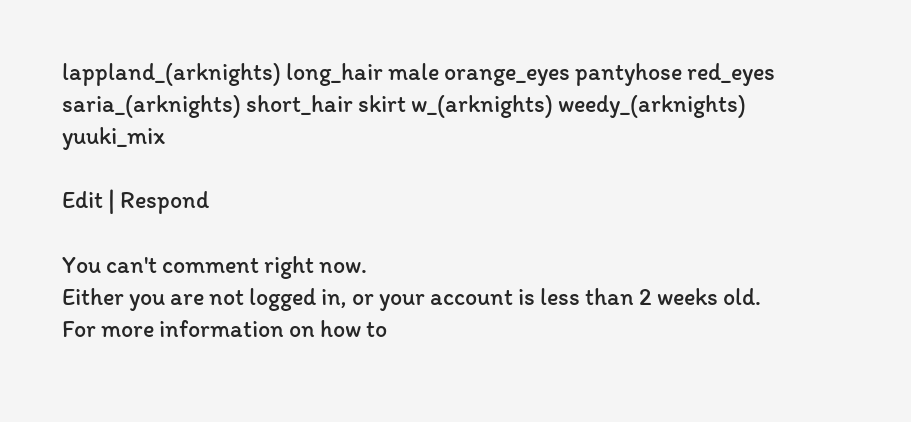lappland_(arknights) long_hair male orange_eyes pantyhose red_eyes saria_(arknights) short_hair skirt w_(arknights) weedy_(arknights) yuuki_mix

Edit | Respond

You can't comment right now.
Either you are not logged in, or your account is less than 2 weeks old.
For more information on how to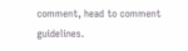comment, head to comment guidelines.